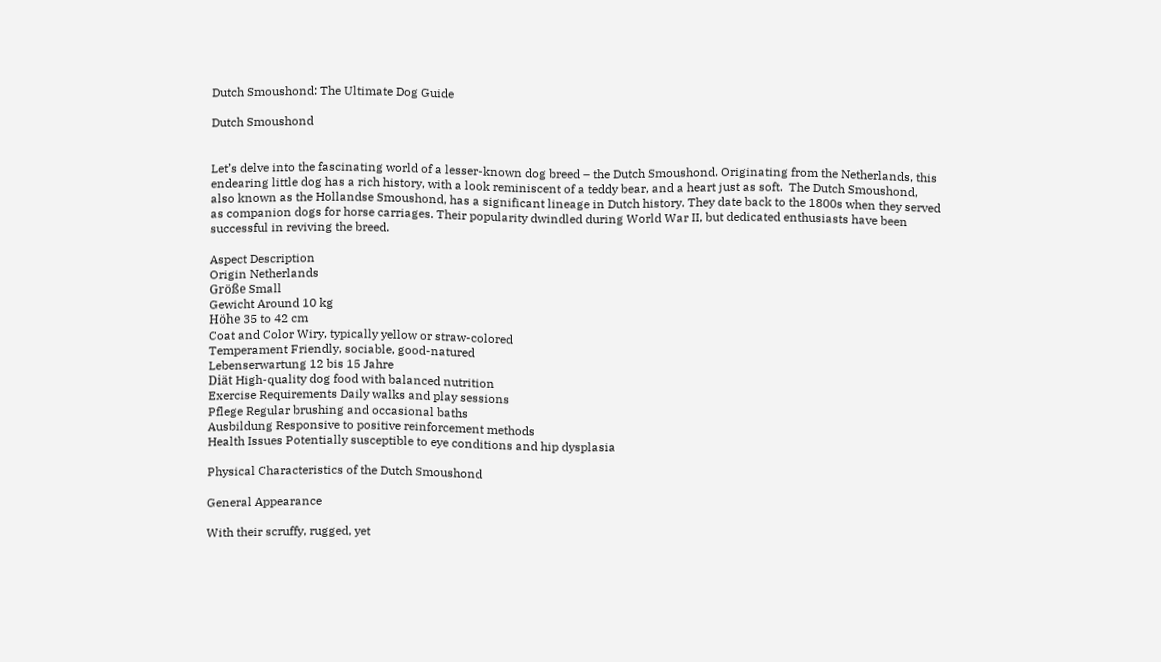Dutch Smoushond: The Ultimate Dog Guide

Dutch Smoushond


Let’s delve into the fascinating world of a lesser-known dog breed – the Dutch Smoushond. Originating from the Netherlands, this endearing little dog has a rich history, with a look reminiscent of a teddy bear, and a heart just as soft.  The Dutch Smoushond, also known as the Hollandse Smoushond, has a significant lineage in Dutch history. They date back to the 1800s when they served as companion dogs for horse carriages. Their popularity dwindled during World War II, but dedicated enthusiasts have been successful in reviving the breed.

Aspect Description
Origin Netherlands
Größe Small
Gewicht Around 10 kg
Höhe 35 to 42 cm
Coat and Color Wiry, typically yellow or straw-colored
Temperament Friendly, sociable, good-natured
Lebenserwartung 12 bis 15 Jahre
Diät High-quality dog food with balanced nutrition
Exercise Requirements Daily walks and play sessions
Pflege Regular brushing and occasional baths
Ausbildung Responsive to positive reinforcement methods
Health Issues Potentially susceptible to eye conditions and hip dysplasia

Physical Characteristics of the Dutch Smoushond

General Appearance

With their scruffy, rugged, yet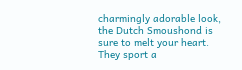charmingly adorable look, the Dutch Smoushond is sure to melt your heart. They sport a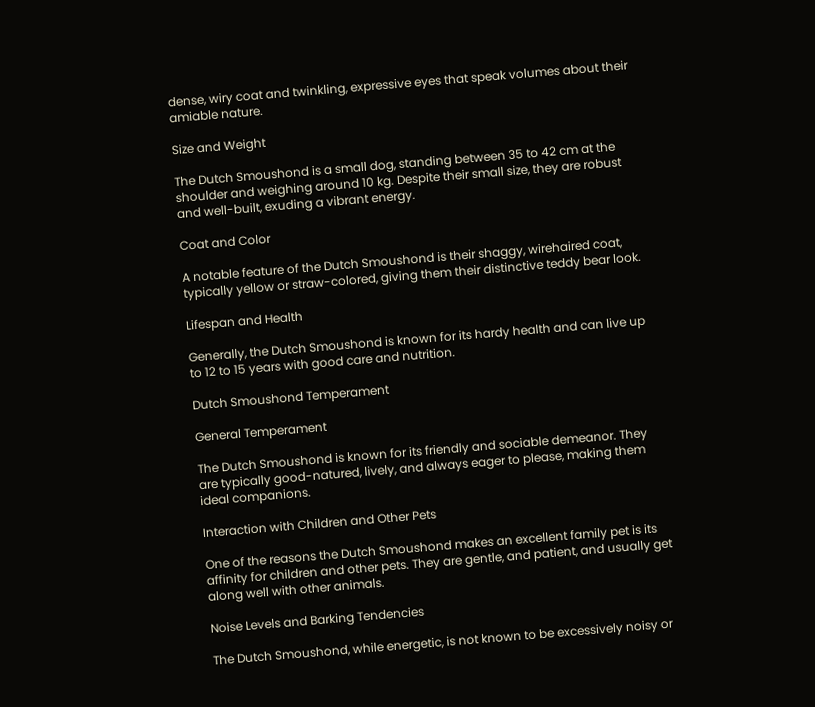dense, wiry coat and twinkling, expressive eyes that speak volumes about their amiable nature.

Size and Weight

The Dutch Smoushond is a small dog, standing between 35 to 42 cm at the shoulder and weighing around 10 kg. Despite their small size, they are robust and well-built, exuding a vibrant energy.

Coat and Color

A notable feature of the Dutch Smoushond is their shaggy, wirehaired coat, typically yellow or straw-colored, giving them their distinctive teddy bear look.

Lifespan and Health

Generally, the Dutch Smoushond is known for its hardy health and can live up to 12 to 15 years with good care and nutrition.

Dutch Smoushond Temperament

General Temperament

The Dutch Smoushond is known for its friendly and sociable demeanor. They are typically good-natured, lively, and always eager to please, making them ideal companions.

Interaction with Children and Other Pets

One of the reasons the Dutch Smoushond makes an excellent family pet is its affinity for children and other pets. They are gentle, and patient, and usually get along well with other animals.

Noise Levels and Barking Tendencies

The Dutch Smoushond, while energetic, is not known to be excessively noisy or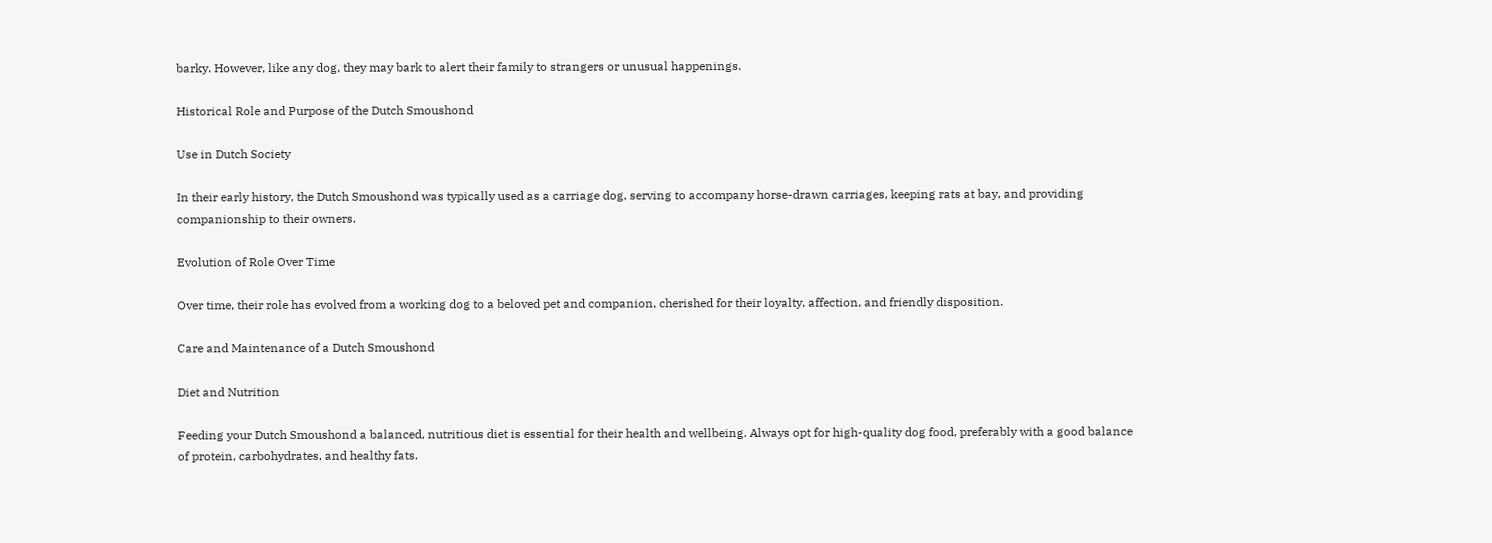barky. However, like any dog, they may bark to alert their family to strangers or unusual happenings.

Historical Role and Purpose of the Dutch Smoushond

Use in Dutch Society

In their early history, the Dutch Smoushond was typically used as a carriage dog, serving to accompany horse-drawn carriages, keeping rats at bay, and providing companionship to their owners.

Evolution of Role Over Time

Over time, their role has evolved from a working dog to a beloved pet and companion, cherished for their loyalty, affection, and friendly disposition.

Care and Maintenance of a Dutch Smoushond

Diet and Nutrition

Feeding your Dutch Smoushond a balanced, nutritious diet is essential for their health and wellbeing. Always opt for high-quality dog food, preferably with a good balance of protein, carbohydrates, and healthy fats.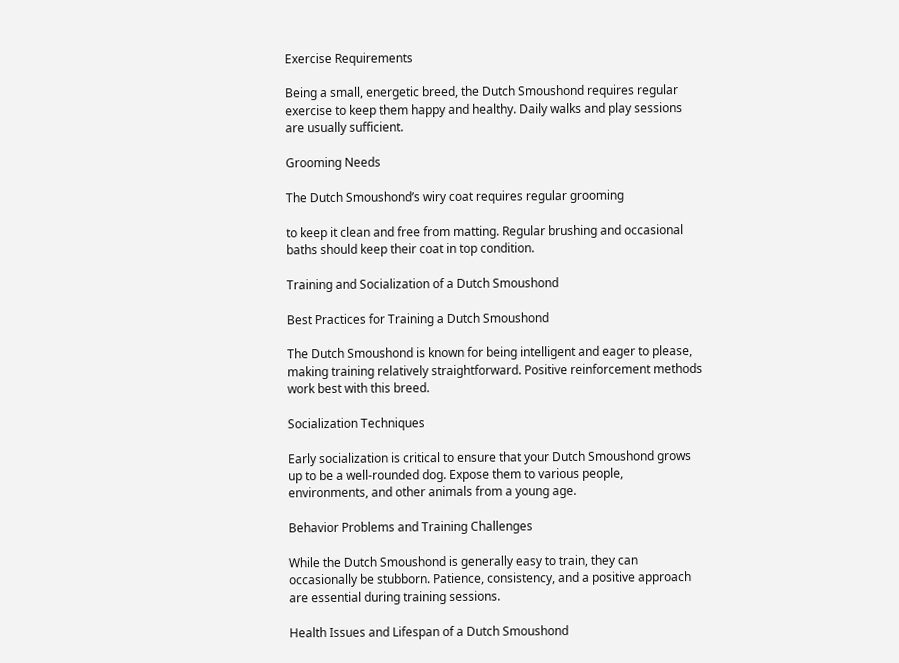Exercise Requirements

Being a small, energetic breed, the Dutch Smoushond requires regular exercise to keep them happy and healthy. Daily walks and play sessions are usually sufficient.

Grooming Needs

The Dutch Smoushond’s wiry coat requires regular grooming

to keep it clean and free from matting. Regular brushing and occasional baths should keep their coat in top condition.

Training and Socialization of a Dutch Smoushond

Best Practices for Training a Dutch Smoushond

The Dutch Smoushond is known for being intelligent and eager to please, making training relatively straightforward. Positive reinforcement methods work best with this breed.

Socialization Techniques

Early socialization is critical to ensure that your Dutch Smoushond grows up to be a well-rounded dog. Expose them to various people, environments, and other animals from a young age.

Behavior Problems and Training Challenges

While the Dutch Smoushond is generally easy to train, they can occasionally be stubborn. Patience, consistency, and a positive approach are essential during training sessions.

Health Issues and Lifespan of a Dutch Smoushond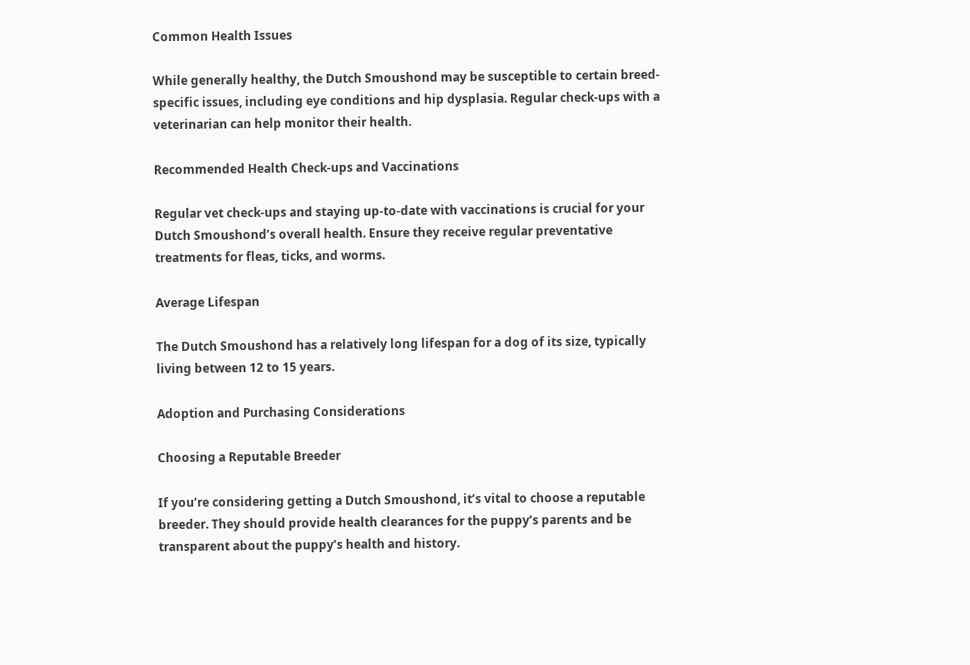Common Health Issues

While generally healthy, the Dutch Smoushond may be susceptible to certain breed-specific issues, including eye conditions and hip dysplasia. Regular check-ups with a veterinarian can help monitor their health.

Recommended Health Check-ups and Vaccinations

Regular vet check-ups and staying up-to-date with vaccinations is crucial for your Dutch Smoushond’s overall health. Ensure they receive regular preventative treatments for fleas, ticks, and worms.

Average Lifespan

The Dutch Smoushond has a relatively long lifespan for a dog of its size, typically living between 12 to 15 years.

Adoption and Purchasing Considerations

Choosing a Reputable Breeder

If you’re considering getting a Dutch Smoushond, it’s vital to choose a reputable breeder. They should provide health clearances for the puppy’s parents and be transparent about the puppy’s health and history.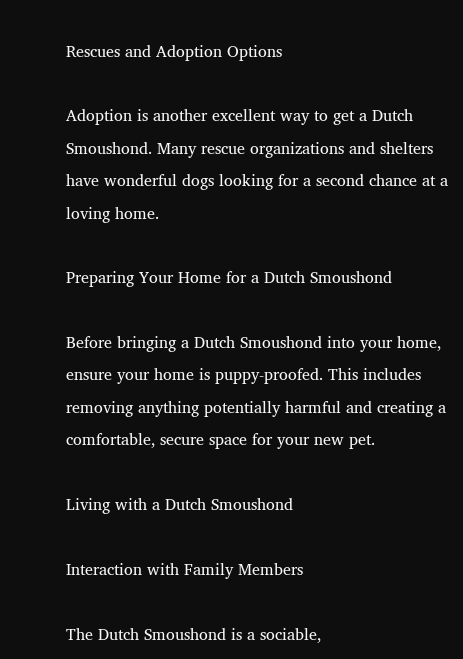Rescues and Adoption Options

Adoption is another excellent way to get a Dutch Smoushond. Many rescue organizations and shelters have wonderful dogs looking for a second chance at a loving home.

Preparing Your Home for a Dutch Smoushond

Before bringing a Dutch Smoushond into your home, ensure your home is puppy-proofed. This includes removing anything potentially harmful and creating a comfortable, secure space for your new pet.

Living with a Dutch Smoushond

Interaction with Family Members

The Dutch Smoushond is a sociable,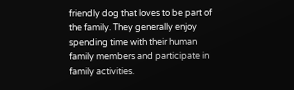friendly dog that loves to be part of the family. They generally enjoy spending time with their human family members and participate in family activities.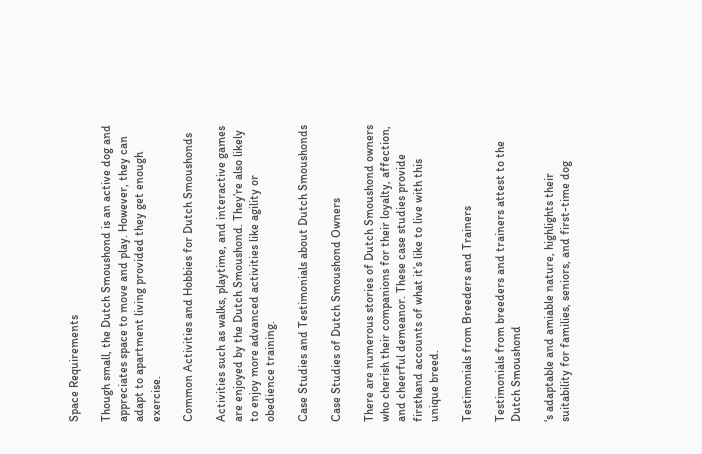Space Requirements

Though small, the Dutch Smoushond is an active dog and appreciates space to move and play. However, they can adapt to apartment living provided they get enough exercise.

Common Activities and Hobbies for Dutch Smoushonds

Activities such as walks, playtime, and interactive games are enjoyed by the Dutch Smoushond. They’re also likely to enjoy more advanced activities like agility or obedience training.

Case Studies and Testimonials about Dutch Smoushonds

Case Studies of Dutch Smoushond Owners

There are numerous stories of Dutch Smoushond owners who cherish their companions for their loyalty, affection, and cheerful demeanor. These case studies provide firsthand accounts of what it’s like to live with this unique breed.

Testimonials from Breeders and Trainers

Testimonials from breeders and trainers attest to the Dutch Smoushond

‘s adaptable and amiable nature, highlights their suitability for families, seniors, and first-time dog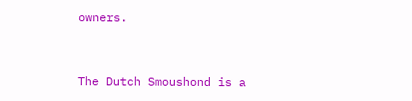owners.


The Dutch Smoushond is a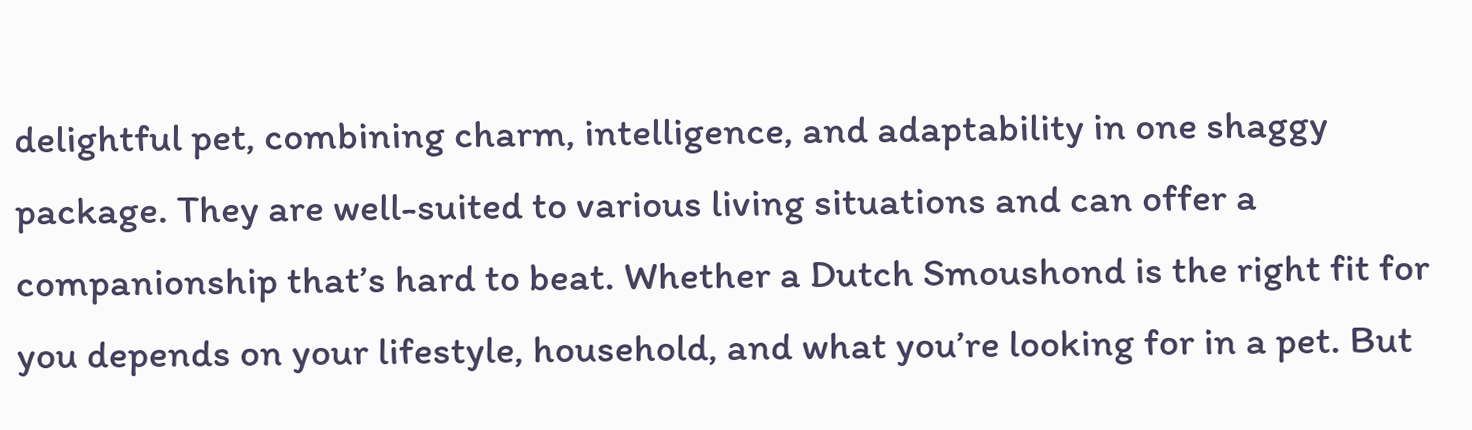delightful pet, combining charm, intelligence, and adaptability in one shaggy package. They are well-suited to various living situations and can offer a companionship that’s hard to beat. Whether a Dutch Smoushond is the right fit for you depends on your lifestyle, household, and what you’re looking for in a pet. But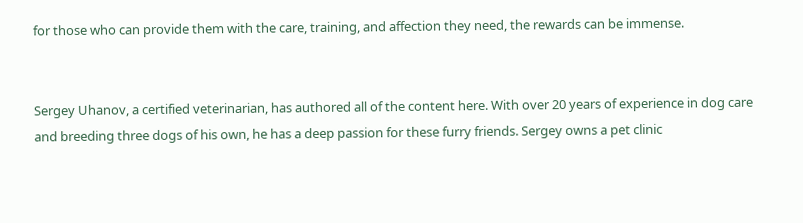for those who can provide them with the care, training, and affection they need, the rewards can be immense.


Sergey Uhanov, a certified veterinarian, has authored all of the content here. With over 20 years of experience in dog care and breeding three dogs of his own, he has a deep passion for these furry friends. Sergey owns a pet clinic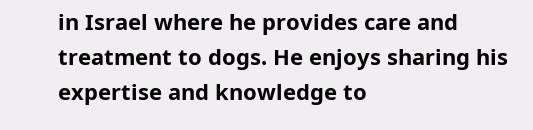in Israel where he provides care and treatment to dogs. He enjoys sharing his expertise and knowledge to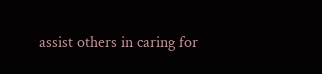assist others in caring for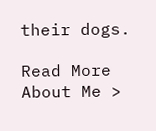their dogs.

Read More About Me >